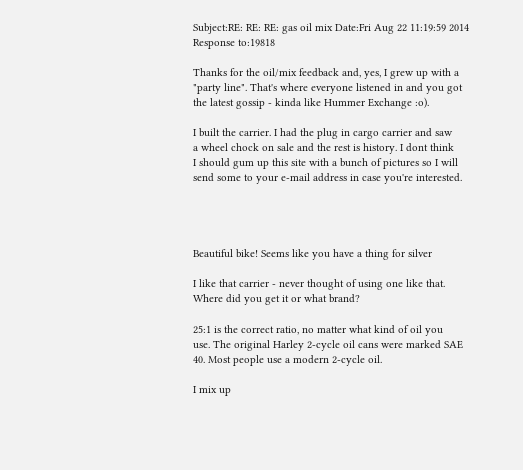Subject:RE: RE: RE: gas oil mix Date:Fri Aug 22 11:19:59 2014
Response to:19818

Thanks for the oil/mix feedback and, yes, I grew up with a
"party line". That's where everyone listened in and you got
the latest gossip - kinda like Hummer Exchange :o).

I built the carrier. I had the plug in cargo carrier and saw
a wheel chock on sale and the rest is history. I dont think
I should gum up this site with a bunch of pictures so I will
send some to your e-mail address in case you're interested.




Beautiful bike! Seems like you have a thing for silver

I like that carrier - never thought of using one like that.
Where did you get it or what brand?

25:1 is the correct ratio, no matter what kind of oil you
use. The original Harley 2-cycle oil cans were marked SAE
40. Most people use a modern 2-cycle oil.

I mix up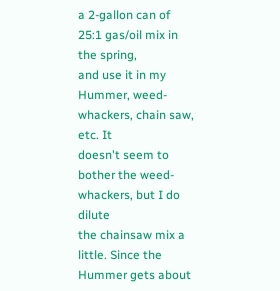a 2-gallon can of 25:1 gas/oil mix in the spring,
and use it in my Hummer, weed-whackers, chain saw, etc. It
doesn't seem to bother the weed-whackers, but I do dilute
the chainsaw mix a little. Since the Hummer gets about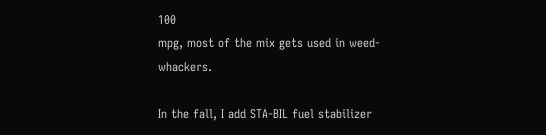100
mpg, most of the mix gets used in weed-whackers.

In the fall, I add STA-BIL fuel stabilizer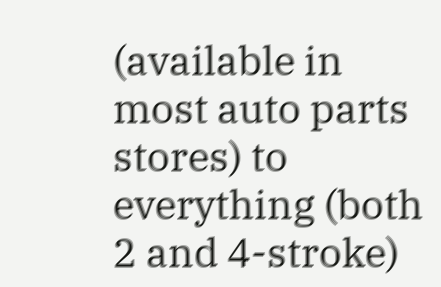(available in
most auto parts stores) to everything (both 2 and 4-stroke)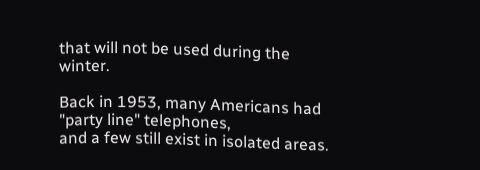that will not be used during the winter.

Back in 1953, many Americans had "party line" telephones,
and a few still exist in isolated areas.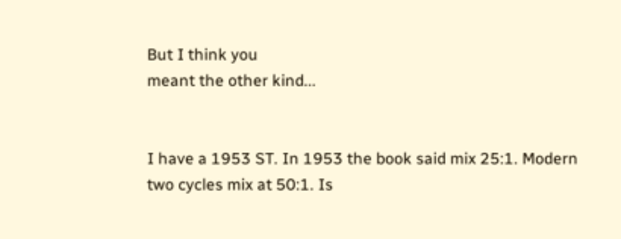But I think you
meant the other kind...


I have a 1953 ST. In 1953 the book said mix 25:1. Modern
two cycles mix at 50:1. Is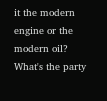it the modern engine or the
modern oil? What's the party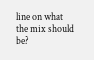line on what the mix should be?